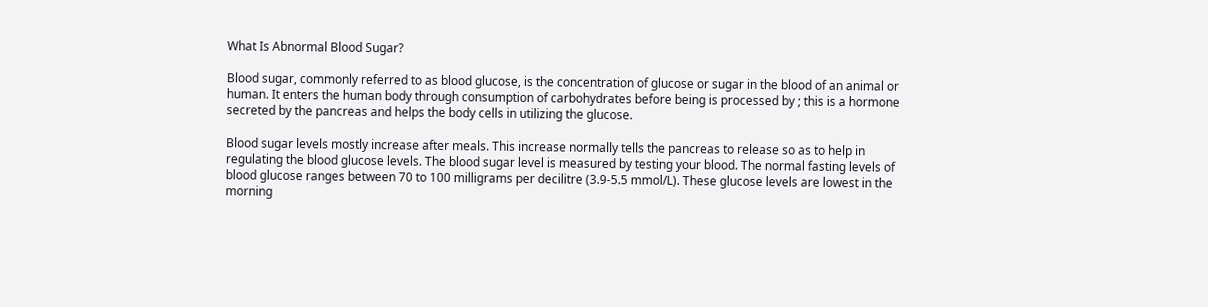What Is Abnormal Blood Sugar?

Blood sugar, commonly referred to as blood glucose, is the concentration of glucose or sugar in the blood of an animal or human. It enters the human body through consumption of carbohydrates before being is processed by ; this is a hormone secreted by the pancreas and helps the body cells in utilizing the glucose.

Blood sugar levels mostly increase after meals. This increase normally tells the pancreas to release so as to help in regulating the blood glucose levels. The blood sugar level is measured by testing your blood. The normal fasting levels of blood glucose ranges between 70 to 100 milligrams per decilitre (3.9-5.5 mmol/L). These glucose levels are lowest in the morning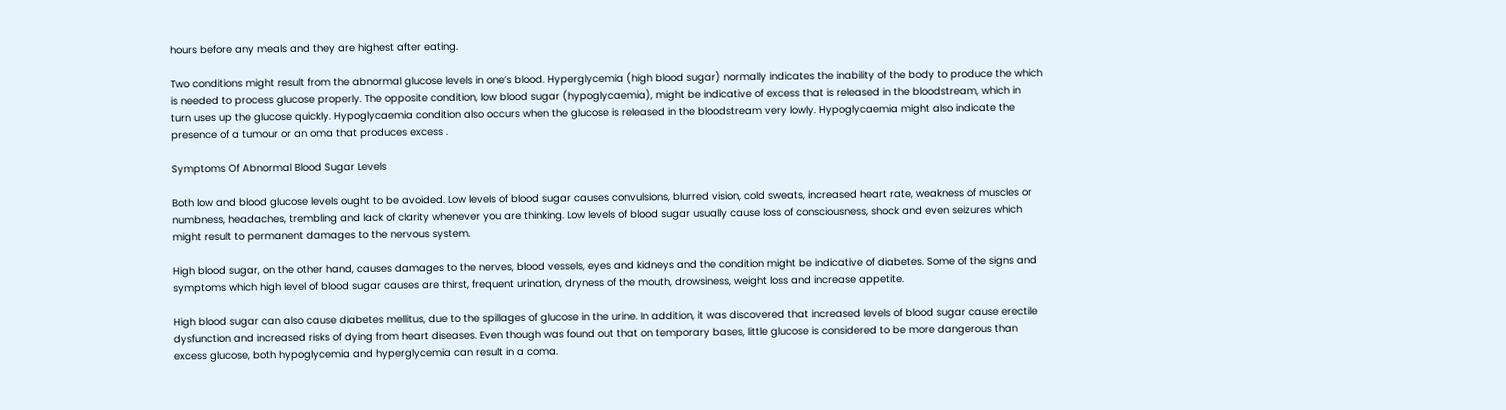hours before any meals and they are highest after eating.

Two conditions might result from the abnormal glucose levels in one’s blood. Hyperglycemia (high blood sugar) normally indicates the inability of the body to produce the which is needed to process glucose properly. The opposite condition, low blood sugar (hypoglycaemia), might be indicative of excess that is released in the bloodstream, which in turn uses up the glucose quickly. Hypoglycaemia condition also occurs when the glucose is released in the bloodstream very lowly. Hypoglycaemia might also indicate the presence of a tumour or an oma that produces excess .

Symptoms Of Abnormal Blood Sugar Levels

Both low and blood glucose levels ought to be avoided. Low levels of blood sugar causes convulsions, blurred vision, cold sweats, increased heart rate, weakness of muscles or numbness, headaches, trembling and lack of clarity whenever you are thinking. Low levels of blood sugar usually cause loss of consciousness, shock and even seizures which might result to permanent damages to the nervous system.

High blood sugar, on the other hand, causes damages to the nerves, blood vessels, eyes and kidneys and the condition might be indicative of diabetes. Some of the signs and symptoms which high level of blood sugar causes are thirst, frequent urination, dryness of the mouth, drowsiness, weight loss and increase appetite.

High blood sugar can also cause diabetes mellitus, due to the spillages of glucose in the urine. In addition, it was discovered that increased levels of blood sugar cause erectile dysfunction and increased risks of dying from heart diseases. Even though was found out that on temporary bases, little glucose is considered to be more dangerous than excess glucose, both hypoglycemia and hyperglycemia can result in a coma.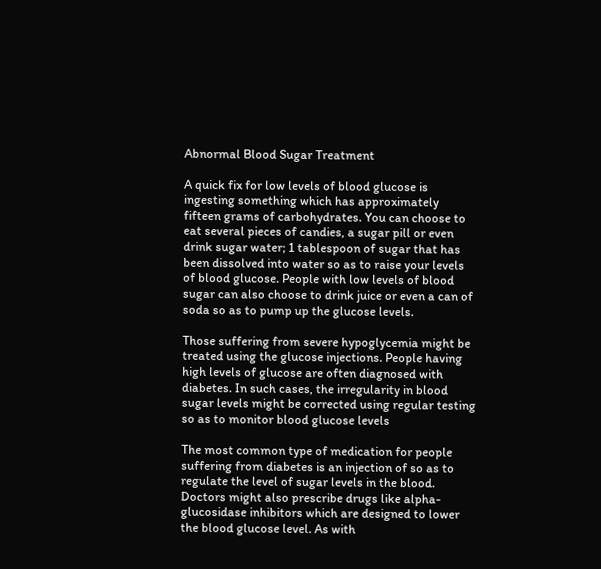Abnormal Blood Sugar Treatment

A quick fix for low levels of blood glucose is ingesting something which has approximately fifteen grams of carbohydrates. You can choose to eat several pieces of candies, a sugar pill or even drink sugar water; 1 tablespoon of sugar that has been dissolved into water so as to raise your levels of blood glucose. People with low levels of blood sugar can also choose to drink juice or even a can of soda so as to pump up the glucose levels.

Those suffering from severe hypoglycemia might be treated using the glucose injections. People having high levels of glucose are often diagnosed with diabetes. In such cases, the irregularity in blood sugar levels might be corrected using regular testing so as to monitor blood glucose levels

The most common type of medication for people suffering from diabetes is an injection of so as to regulate the level of sugar levels in the blood. Doctors might also prescribe drugs like alpha-glucosidase inhibitors which are designed to lower the blood glucose level. As with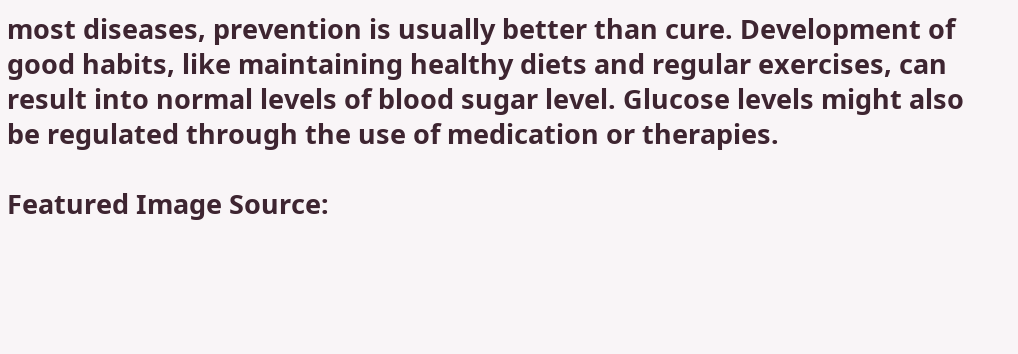most diseases, prevention is usually better than cure. Development of good habits, like maintaining healthy diets and regular exercises, can result into normal levels of blood sugar level. Glucose levels might also be regulated through the use of medication or therapies.

Featured Image Source: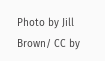Photo by Jill Brown/ CC by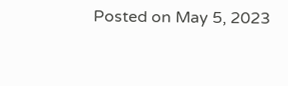Posted on May 5, 2023